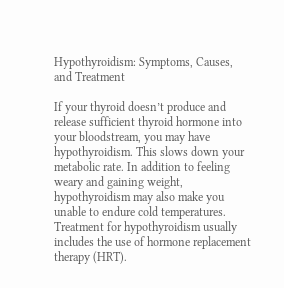Hypothyroidism: Symptoms, Causes, and Treatment

If your thyroid doesn’t produce and release sufficient thyroid hormone into your bloodstream, you may have hypothyroidism. This slows down your metabolic rate. In addition to feeling weary and gaining weight, hypothyroidism may also make you unable to endure cold temperatures. Treatment for hypothyroidism usually includes the use of hormone replacement therapy (HRT).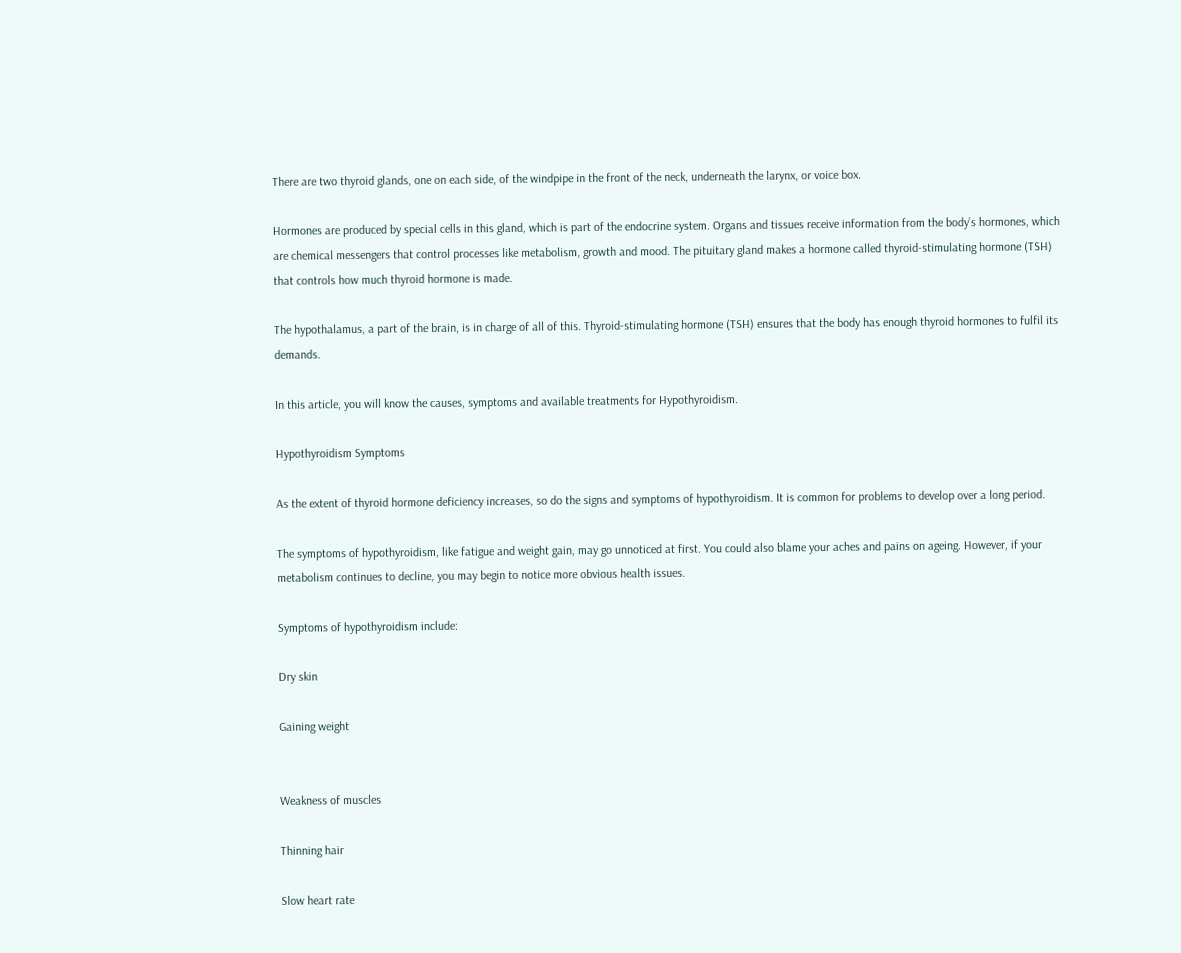There are two thyroid glands, one on each side, of the windpipe in the front of the neck, underneath the larynx, or voice box.

Hormones are produced by special cells in this gland, which is part of the endocrine system. Organs and tissues receive information from the body’s hormones, which are chemical messengers that control processes like metabolism, growth and mood. The pituitary gland makes a hormone called thyroid-stimulating hormone (TSH) that controls how much thyroid hormone is made.

The hypothalamus, a part of the brain, is in charge of all of this. Thyroid-stimulating hormone (TSH) ensures that the body has enough thyroid hormones to fulfil its demands.

In this article, you will know the causes, symptoms and available treatments for Hypothyroidism.

Hypothyroidism Symptoms

As the extent of thyroid hormone deficiency increases, so do the signs and symptoms of hypothyroidism. It is common for problems to develop over a long period.

The symptoms of hypothyroidism, like fatigue and weight gain, may go unnoticed at first. You could also blame your aches and pains on ageing. However, if your metabolism continues to decline, you may begin to notice more obvious health issues.

Symptoms of hypothyroidism include:

Dry skin

Gaining weight


Weakness of muscles

Thinning hair

Slow heart rate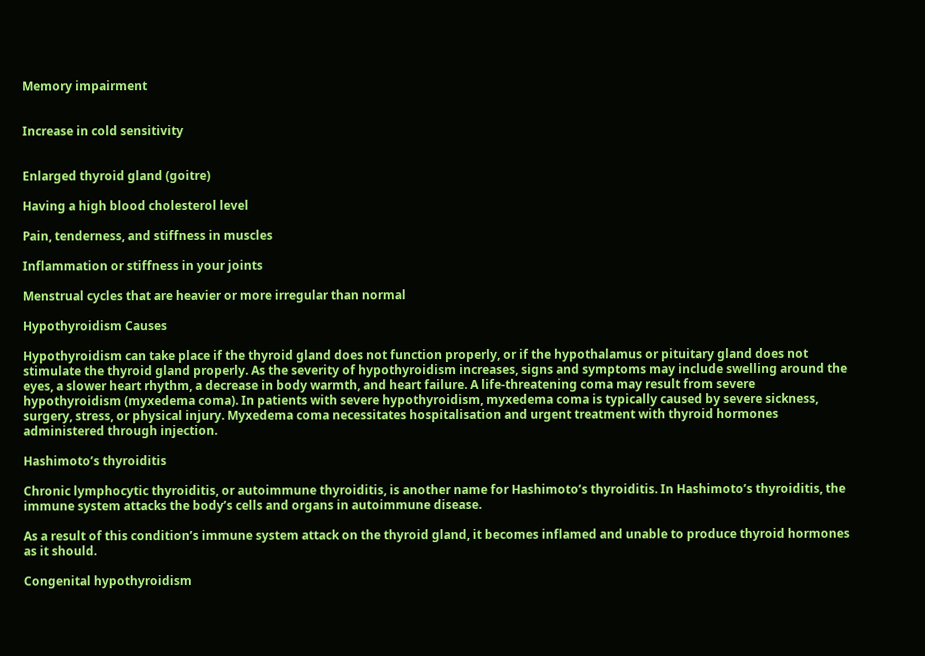Memory impairment


Increase in cold sensitivity


Enlarged thyroid gland (goitre)

Having a high blood cholesterol level

Pain, tenderness, and stiffness in muscles

Inflammation or stiffness in your joints

Menstrual cycles that are heavier or more irregular than normal

Hypothyroidism Causes

Hypothyroidism can take place if the thyroid gland does not function properly, or if the hypothalamus or pituitary gland does not stimulate the thyroid gland properly. As the severity of hypothyroidism increases, signs and symptoms may include swelling around the eyes, a slower heart rhythm, a decrease in body warmth, and heart failure. A life-threatening coma may result from severe hypothyroidism (myxedema coma). In patients with severe hypothyroidism, myxedema coma is typically caused by severe sickness, surgery, stress, or physical injury. Myxedema coma necessitates hospitalisation and urgent treatment with thyroid hormones administered through injection.

Hashimoto’s thyroiditis

Chronic lymphocytic thyroiditis, or autoimmune thyroiditis, is another name for Hashimoto’s thyroiditis. In Hashimoto’s thyroiditis, the immune system attacks the body’s cells and organs in autoimmune disease.

As a result of this condition’s immune system attack on the thyroid gland, it becomes inflamed and unable to produce thyroid hormones as it should.

Congenital hypothyroidism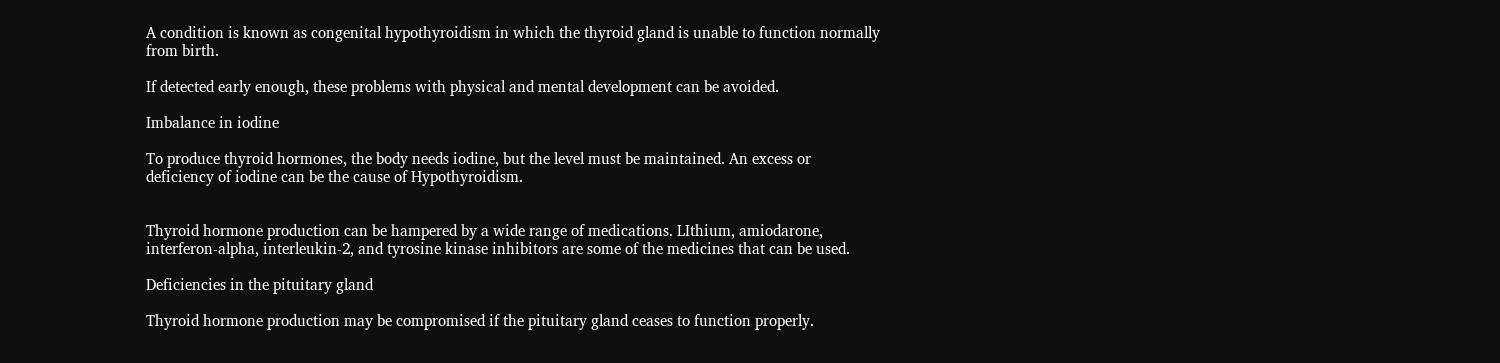A condition is known as congenital hypothyroidism in which the thyroid gland is unable to function normally from birth.

If detected early enough, these problems with physical and mental development can be avoided.

Imbalance in iodine

To produce thyroid hormones, the body needs iodine, but the level must be maintained. An excess or deficiency of iodine can be the cause of Hypothyroidism.


Thyroid hormone production can be hampered by a wide range of medications. LIthium, amiodarone, interferon-alpha, interleukin-2, and tyrosine kinase inhibitors are some of the medicines that can be used.

Deficiencies in the pituitary gland

Thyroid hormone production may be compromised if the pituitary gland ceases to function properly.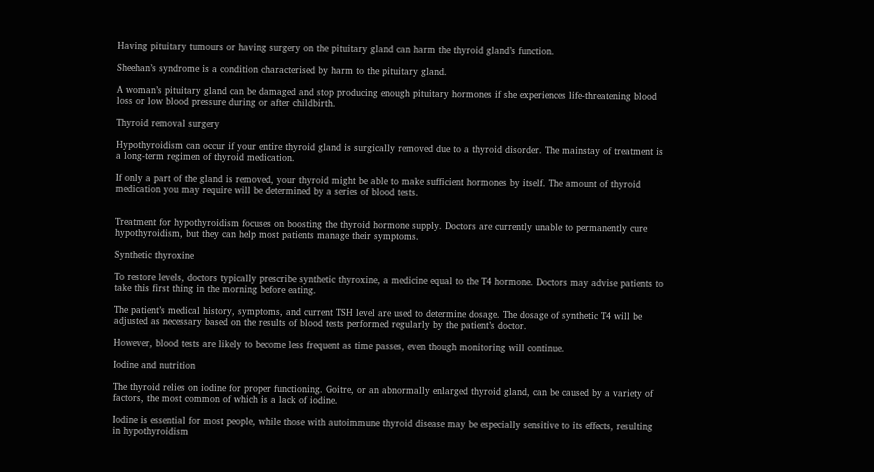Having pituitary tumours or having surgery on the pituitary gland can harm the thyroid gland’s function.

Sheehan’s syndrome is a condition characterised by harm to the pituitary gland.

A woman’s pituitary gland can be damaged and stop producing enough pituitary hormones if she experiences life-threatening blood loss or low blood pressure during or after childbirth.

Thyroid removal surgery

Hypothyroidism can occur if your entire thyroid gland is surgically removed due to a thyroid disorder. The mainstay of treatment is a long-term regimen of thyroid medication.

If only a part of the gland is removed, your thyroid might be able to make sufficient hormones by itself. The amount of thyroid medication you may require will be determined by a series of blood tests.


Treatment for hypothyroidism focuses on boosting the thyroid hormone supply. Doctors are currently unable to permanently cure hypothyroidism, but they can help most patients manage their symptoms.

Synthetic thyroxine

To restore levels, doctors typically prescribe synthetic thyroxine, a medicine equal to the T4 hormone. Doctors may advise patients to take this first thing in the morning before eating.

The patient’s medical history, symptoms, and current TSH level are used to determine dosage. The dosage of synthetic T4 will be adjusted as necessary based on the results of blood tests performed regularly by the patient’s doctor.

However, blood tests are likely to become less frequent as time passes, even though monitoring will continue.

Iodine and nutrition

The thyroid relies on iodine for proper functioning. Goitre, or an abnormally enlarged thyroid gland, can be caused by a variety of factors, the most common of which is a lack of iodine.

Iodine is essential for most people, while those with autoimmune thyroid disease may be especially sensitive to its effects, resulting in hypothyroidism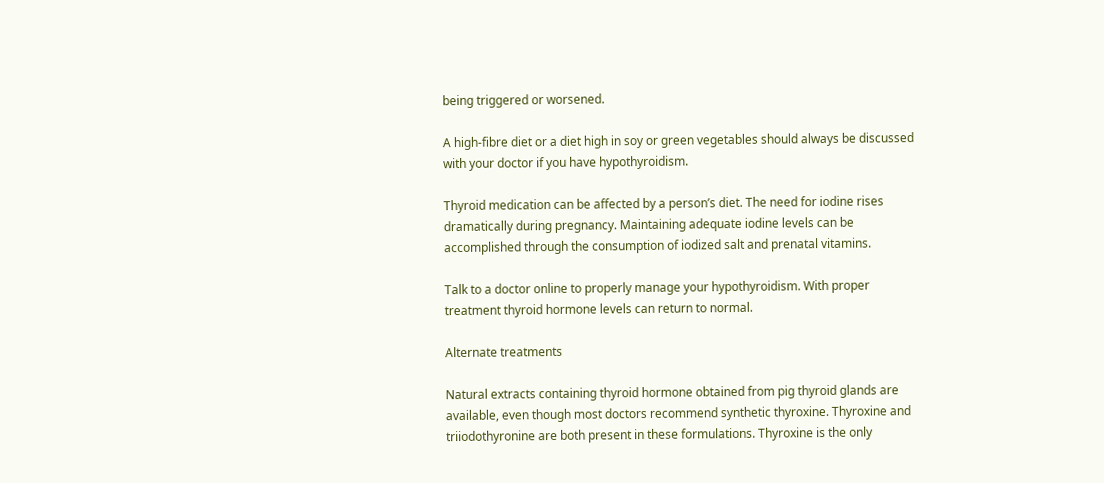being triggered or worsened.

A high-fibre diet or a diet high in soy or green vegetables should always be discussed with your doctor if you have hypothyroidism.

Thyroid medication can be affected by a person’s diet. The need for iodine rises dramatically during pregnancy. Maintaining adequate iodine levels can be accomplished through the consumption of iodized salt and prenatal vitamins.

Talk to a doctor online to properly manage your hypothyroidism. With proper treatment thyroid hormone levels can return to normal.

Alternate treatments

Natural extracts containing thyroid hormone obtained from pig thyroid glands are available, even though most doctors recommend synthetic thyroxine. Thyroxine and triiodothyronine are both present in these formulations. Thyroxine is the only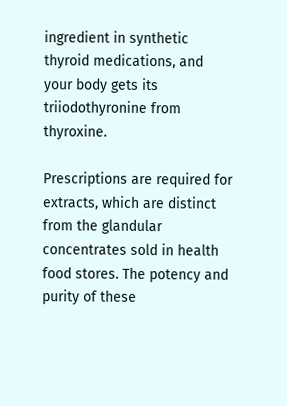ingredient in synthetic thyroid medications, and your body gets its triiodothyronine from thyroxine.

Prescriptions are required for extracts, which are distinct from the glandular concentrates sold in health food stores. The potency and purity of these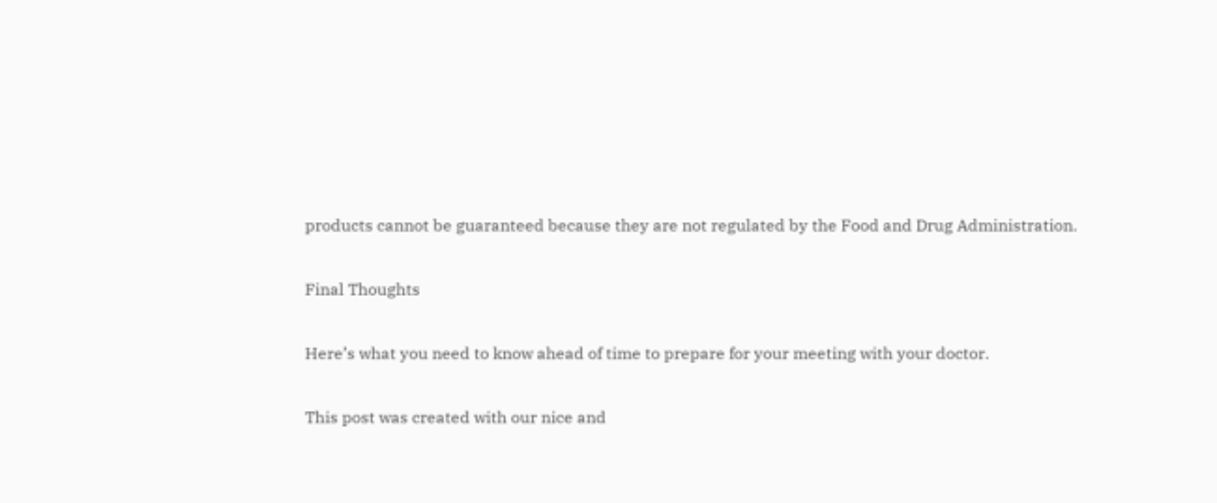products cannot be guaranteed because they are not regulated by the Food and Drug Administration.

Final Thoughts

Here’s what you need to know ahead of time to prepare for your meeting with your doctor.

This post was created with our nice and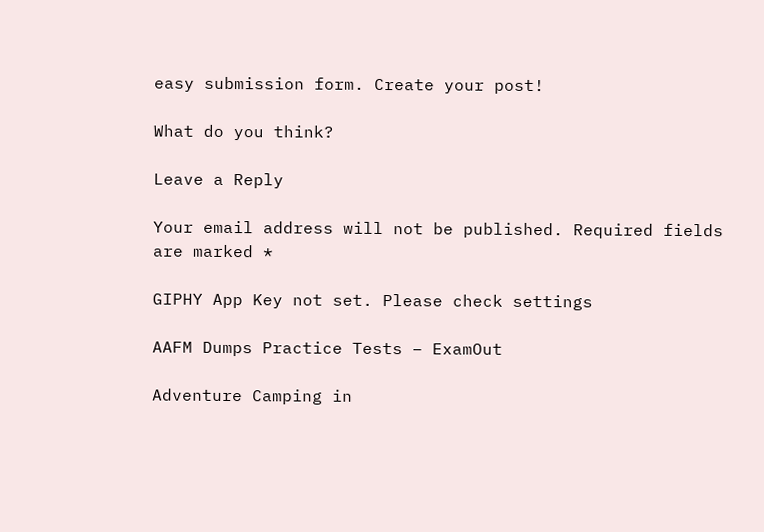easy submission form. Create your post!

What do you think?

Leave a Reply

Your email address will not be published. Required fields are marked *

GIPHY App Key not set. Please check settings

AAFM Dumps Practice Tests – ExamOut

Adventure Camping in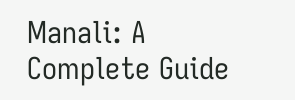Manali: A Complete Guide